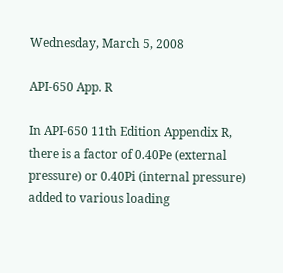Wednesday, March 5, 2008

API-650 App. R

In API-650 11th Edition Appendix R, there is a factor of 0.40Pe (external pressure) or 0.40Pi (internal pressure) added to various loading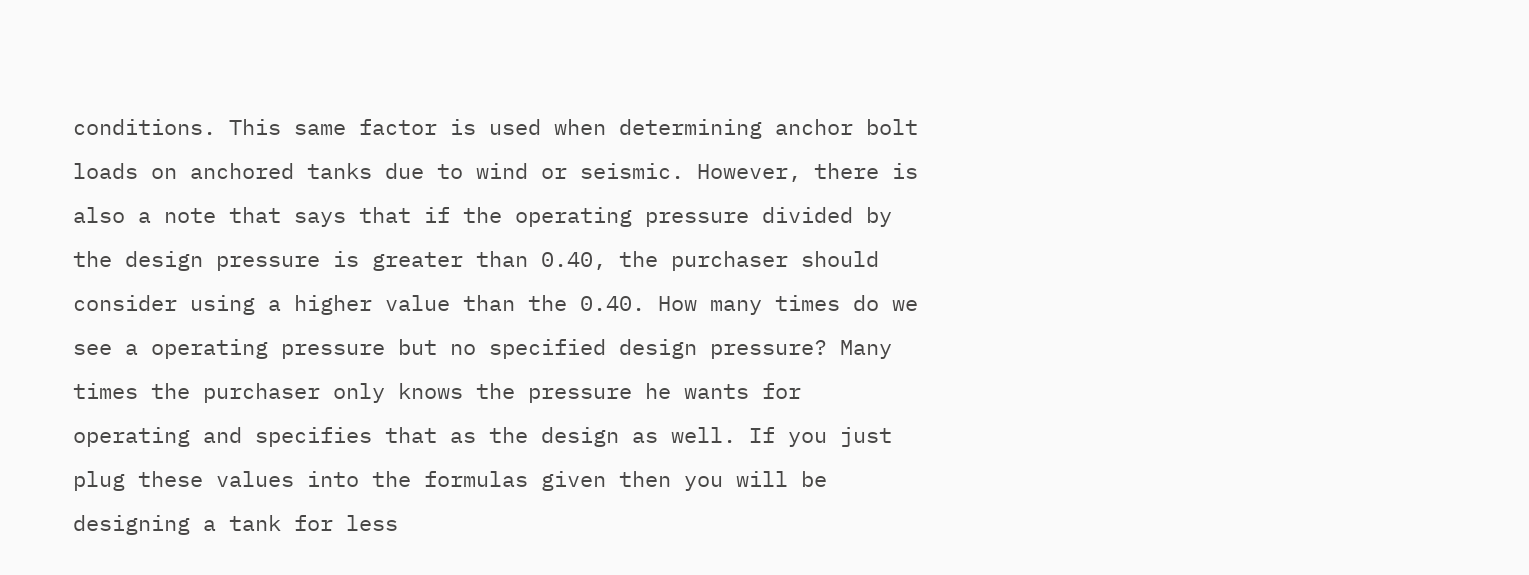conditions. This same factor is used when determining anchor bolt loads on anchored tanks due to wind or seismic. However, there is also a note that says that if the operating pressure divided by the design pressure is greater than 0.40, the purchaser should consider using a higher value than the 0.40. How many times do we see a operating pressure but no specified design pressure? Many times the purchaser only knows the pressure he wants for operating and specifies that as the design as well. If you just plug these values into the formulas given then you will be designing a tank for less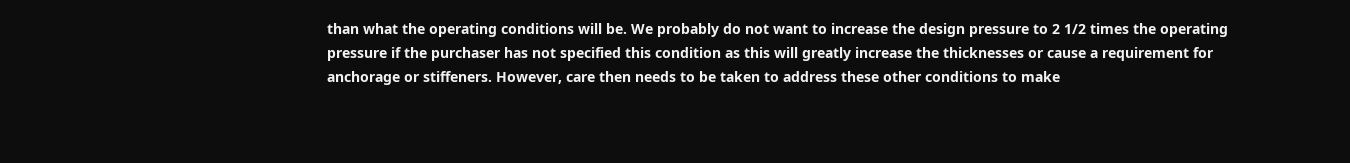than what the operating conditions will be. We probably do not want to increase the design pressure to 2 1/2 times the operating pressure if the purchaser has not specified this condition as this will greatly increase the thicknesses or cause a requirement for anchorage or stiffeners. However, care then needs to be taken to address these other conditions to make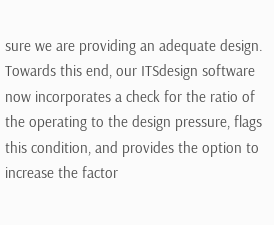sure we are providing an adequate design. Towards this end, our ITSdesign software now incorporates a check for the ratio of the operating to the design pressure, flags this condition, and provides the option to increase the factor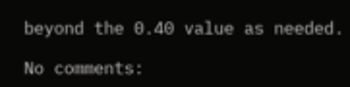beyond the 0.40 value as needed.

No comments: